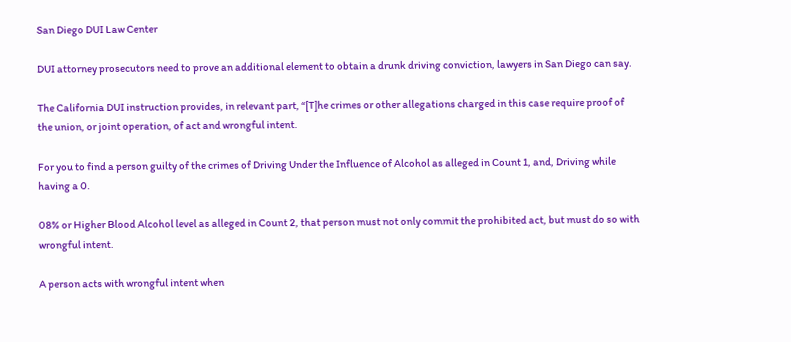San Diego DUI Law Center

DUI attorney prosecutors need to prove an additional element to obtain a drunk driving conviction, lawyers in San Diego can say.

The California DUI instruction provides, in relevant part, “[T]he crimes or other allegations charged in this case require proof of the union, or joint operation, of act and wrongful intent.

For you to find a person guilty of the crimes of Driving Under the Influence of Alcohol as alleged in Count 1, and, Driving while having a 0.

08% or Higher Blood Alcohol level as alleged in Count 2, that person must not only commit the prohibited act, but must do so with wrongful intent.

A person acts with wrongful intent when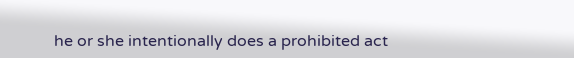he or she intentionally does a prohibited act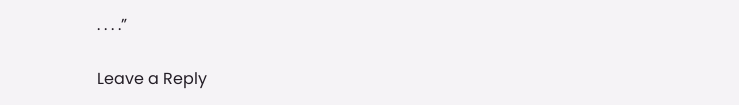. . . .”

Leave a Reply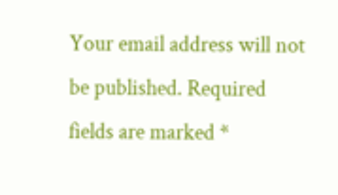Your email address will not be published. Required fields are marked *